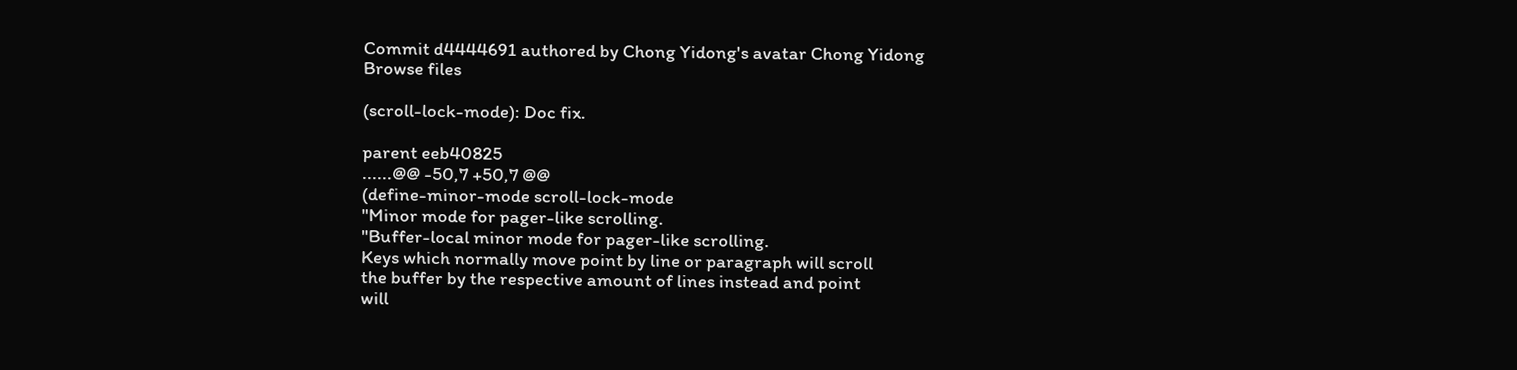Commit d4444691 authored by Chong Yidong's avatar Chong Yidong
Browse files

(scroll-lock-mode): Doc fix.

parent eeb40825
......@@ -50,7 +50,7 @@
(define-minor-mode scroll-lock-mode
"Minor mode for pager-like scrolling.
"Buffer-local minor mode for pager-like scrolling.
Keys which normally move point by line or paragraph will scroll
the buffer by the respective amount of lines instead and point
will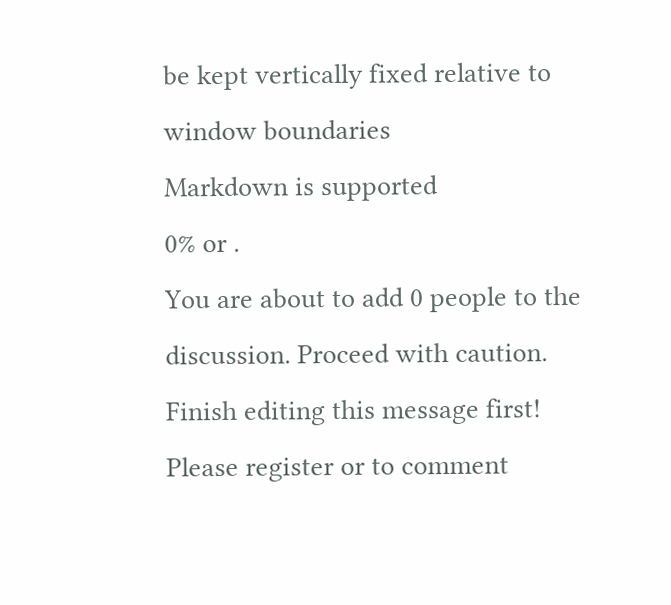be kept vertically fixed relative to window boundaries
Markdown is supported
0% or .
You are about to add 0 people to the discussion. Proceed with caution.
Finish editing this message first!
Please register or to comment